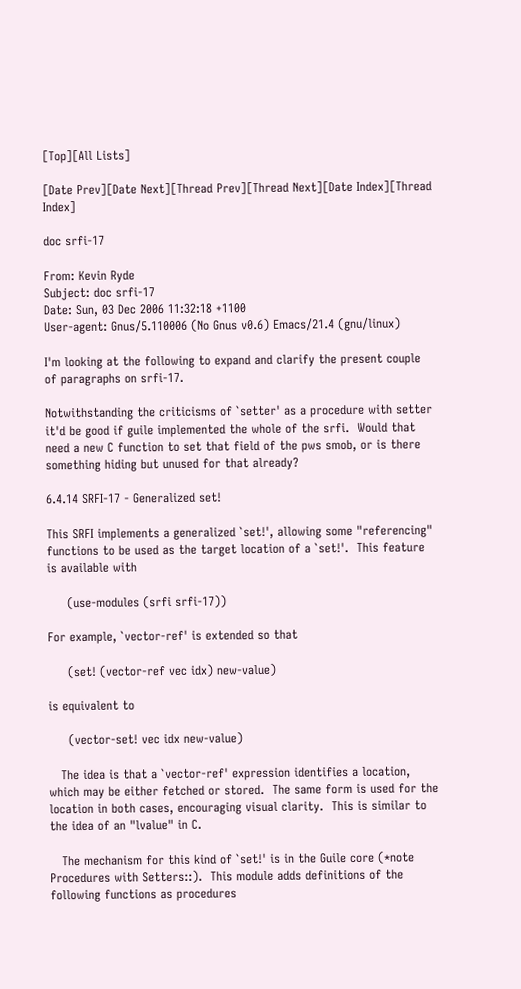[Top][All Lists]

[Date Prev][Date Next][Thread Prev][Thread Next][Date Index][Thread Index]

doc srfi-17

From: Kevin Ryde
Subject: doc srfi-17
Date: Sun, 03 Dec 2006 11:32:18 +1100
User-agent: Gnus/5.110006 (No Gnus v0.6) Emacs/21.4 (gnu/linux)

I'm looking at the following to expand and clarify the present couple
of paragraphs on srfi-17.

Notwithstanding the criticisms of `setter' as a procedure with setter
it'd be good if guile implemented the whole of the srfi.  Would that
need a new C function to set that field of the pws smob, or is there
something hiding but unused for that already?

6.4.14 SRFI-17 - Generalized set!

This SRFI implements a generalized `set!', allowing some "referencing"
functions to be used as the target location of a `set!'.  This feature
is available with

     (use-modules (srfi srfi-17))

For example, `vector-ref' is extended so that

     (set! (vector-ref vec idx) new-value)

is equivalent to

     (vector-set! vec idx new-value)

   The idea is that a `vector-ref' expression identifies a location,
which may be either fetched or stored.  The same form is used for the
location in both cases, encouraging visual clarity.  This is similar to
the idea of an "lvalue" in C.

   The mechanism for this kind of `set!' is in the Guile core (*note
Procedures with Setters::).  This module adds definitions of the
following functions as procedures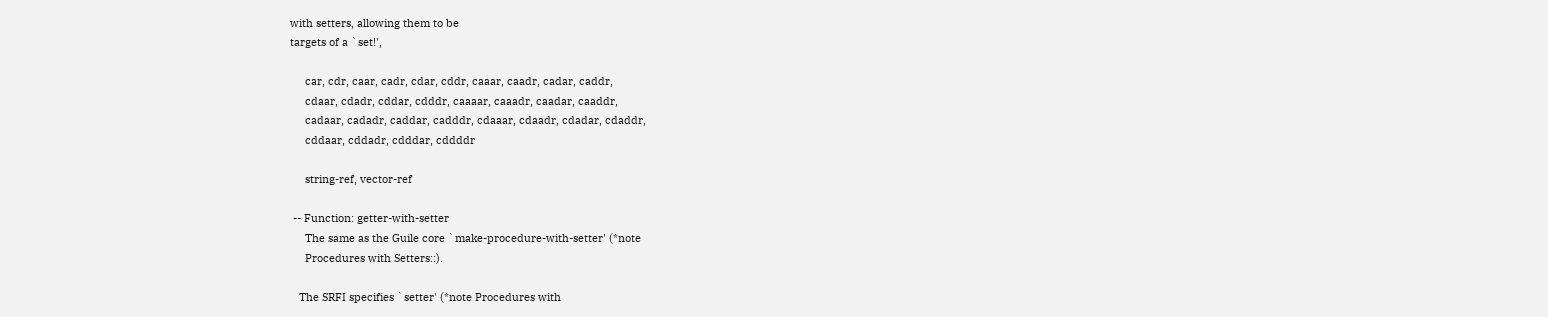with setters, allowing them to be
targets of a `set!',

     car, cdr, caar, cadr, cdar, cddr, caaar, caadr, cadar, caddr,
     cdaar, cdadr, cddar, cdddr, caaaar, caaadr, caadar, caaddr,
     cadaar, cadadr, caddar, cadddr, cdaaar, cdaadr, cdadar, cdaddr,
     cddaar, cddadr, cdddar, cddddr

     string-ref, vector-ref

 -- Function: getter-with-setter
     The same as the Guile core `make-procedure-with-setter' (*note
     Procedures with Setters::).

   The SRFI specifies `setter' (*note Procedures with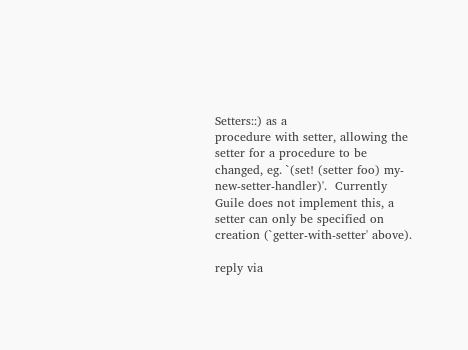Setters::) as a
procedure with setter, allowing the setter for a procedure to be
changed, eg. `(set! (setter foo) my-new-setter-handler)'.  Currently
Guile does not implement this, a setter can only be specified on
creation (`getter-with-setter' above).

reply via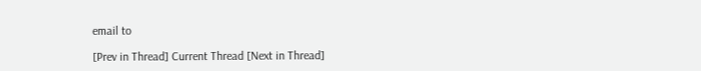email to

[Prev in Thread] Current Thread [Next in Thread]